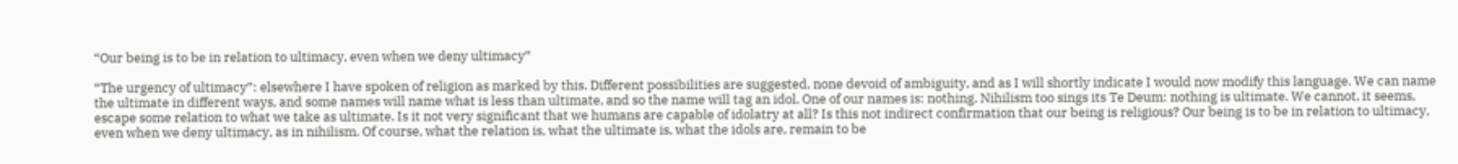“Our being is to be in relation to ultimacy, even when we deny ultimacy”

“The urgency of ultimacy”: elsewhere I have spoken of religion as marked by this. Different possibilities are suggested, none devoid of ambiguity, and as I will shortly indicate I would now modify this language. We can name the ultimate in different ways, and some names will name what is less than ultimate, and so the name will tag an idol. One of our names is: nothing. Nihilism too sings its Te Deum: nothing is ultimate. We cannot, it seems, escape some relation to what we take as ultimate. Is it not very significant that we humans are capable of idolatry at all? Is this not indirect confirmation that our being is religious? Our being is to be in relation to ultimacy, even when we deny ultimacy, as in nihilism. Of course, what the relation is, what the ultimate is, what the idols are, remain to be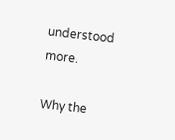understood more.

Why the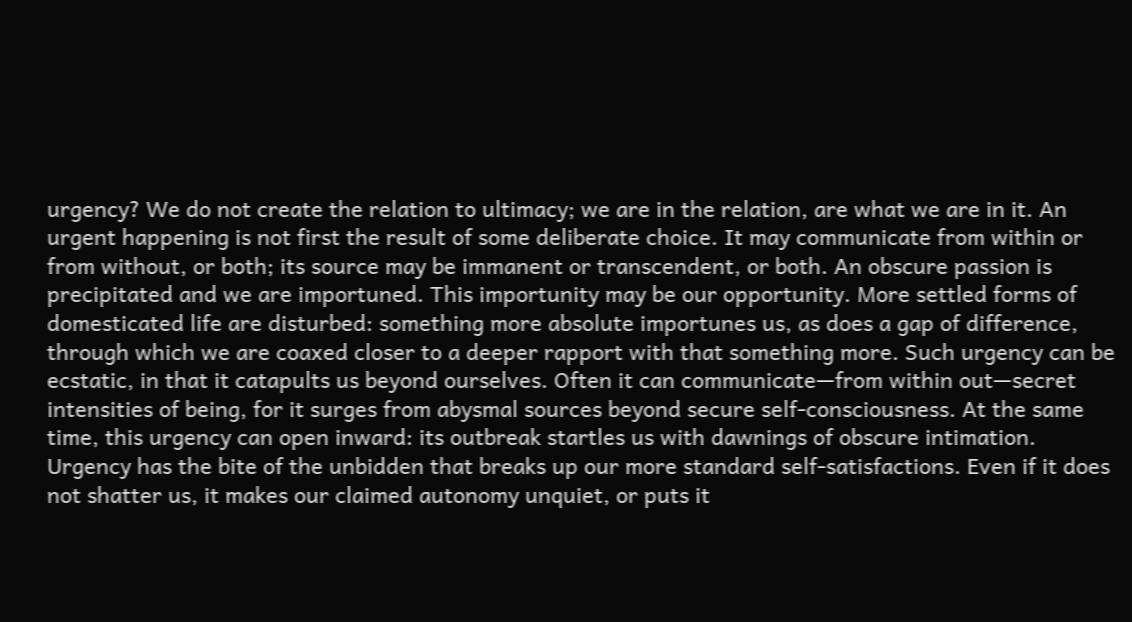urgency? We do not create the relation to ultimacy; we are in the relation, are what we are in it. An urgent happening is not first the result of some deliberate choice. It may communicate from within or from without, or both; its source may be immanent or transcendent, or both. An obscure passion is precipitated and we are importuned. This importunity may be our opportunity. More settled forms of domesticated life are disturbed: something more absolute importunes us, as does a gap of difference, through which we are coaxed closer to a deeper rapport with that something more. Such urgency can be ecstatic, in that it catapults us beyond ourselves. Often it can communicate—from within out—secret intensities of being, for it surges from abysmal sources beyond secure self-consciousness. At the same time, this urgency can open inward: its outbreak startles us with dawnings of obscure intimation. Urgency has the bite of the unbidden that breaks up our more standard self-satisfactions. Even if it does not shatter us, it makes our claimed autonomy unquiet, or puts it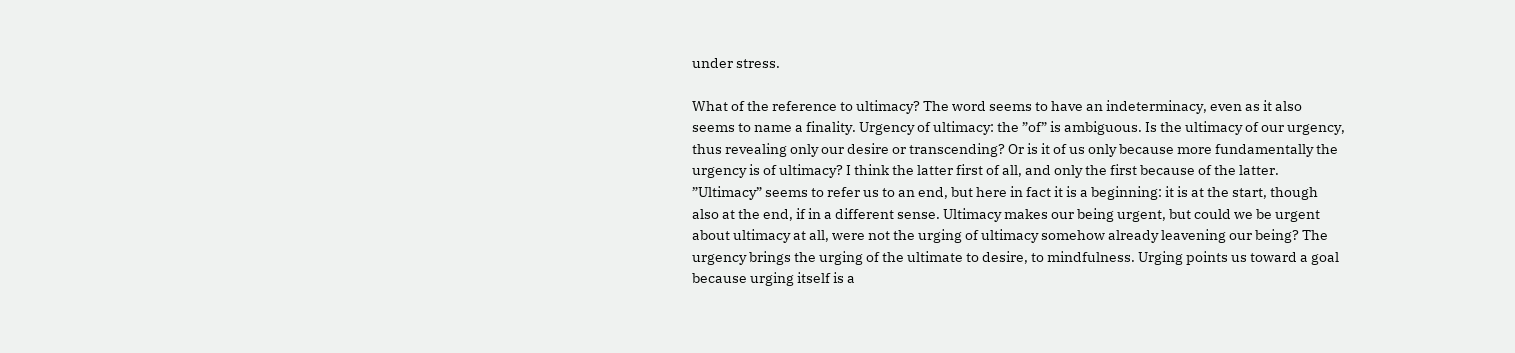under stress.

What of the reference to ultimacy? The word seems to have an indeterminacy, even as it also seems to name a finality. Urgency of ultimacy: the ”of” is ambiguous. Is the ultimacy of our urgency, thus revealing only our desire or transcending? Or is it of us only because more fundamentally the urgency is of ultimacy? I think the latter first of all, and only the first because of the latter. ”Ultimacy” seems to refer us to an end, but here in fact it is a beginning: it is at the start, though also at the end, if in a different sense. Ultimacy makes our being urgent, but could we be urgent about ultimacy at all, were not the urging of ultimacy somehow already leavening our being? The urgency brings the urging of the ultimate to desire, to mindfulness. Urging points us toward a goal because urging itself is a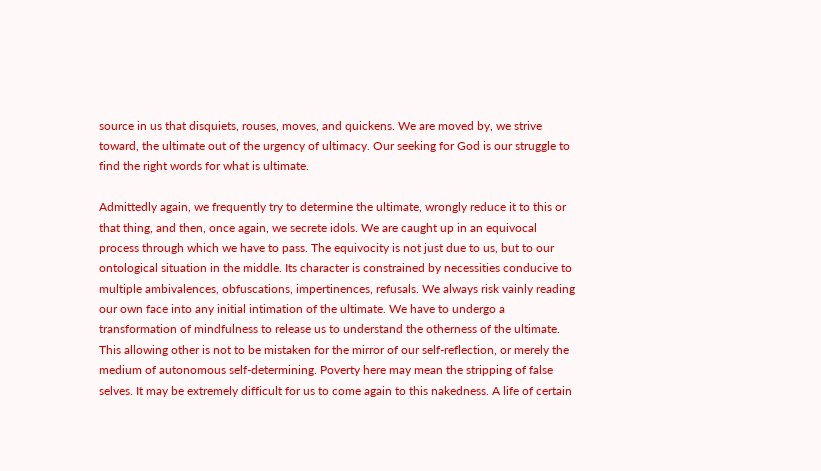source in us that disquiets, rouses, moves, and quickens. We are moved by, we strive toward, the ultimate out of the urgency of ultimacy. Our seeking for God is our struggle to find the right words for what is ultimate.

Admittedly again, we frequently try to determine the ultimate, wrongly reduce it to this or that thing, and then, once again, we secrete idols. We are caught up in an equivocal process through which we have to pass. The equivocity is not just due to us, but to our ontological situation in the middle. Its character is constrained by necessities conducive to multiple ambivalences, obfuscations, impertinences, refusals. We always risk vainly reading our own face into any initial intimation of the ultimate. We have to undergo a transformation of mindfulness to release us to understand the otherness of the ultimate. This allowing other is not to be mistaken for the mirror of our self-reflection, or merely the medium of autonomous self-determining. Poverty here may mean the stripping of false selves. It may be extremely difficult for us to come again to this nakedness. A life of certain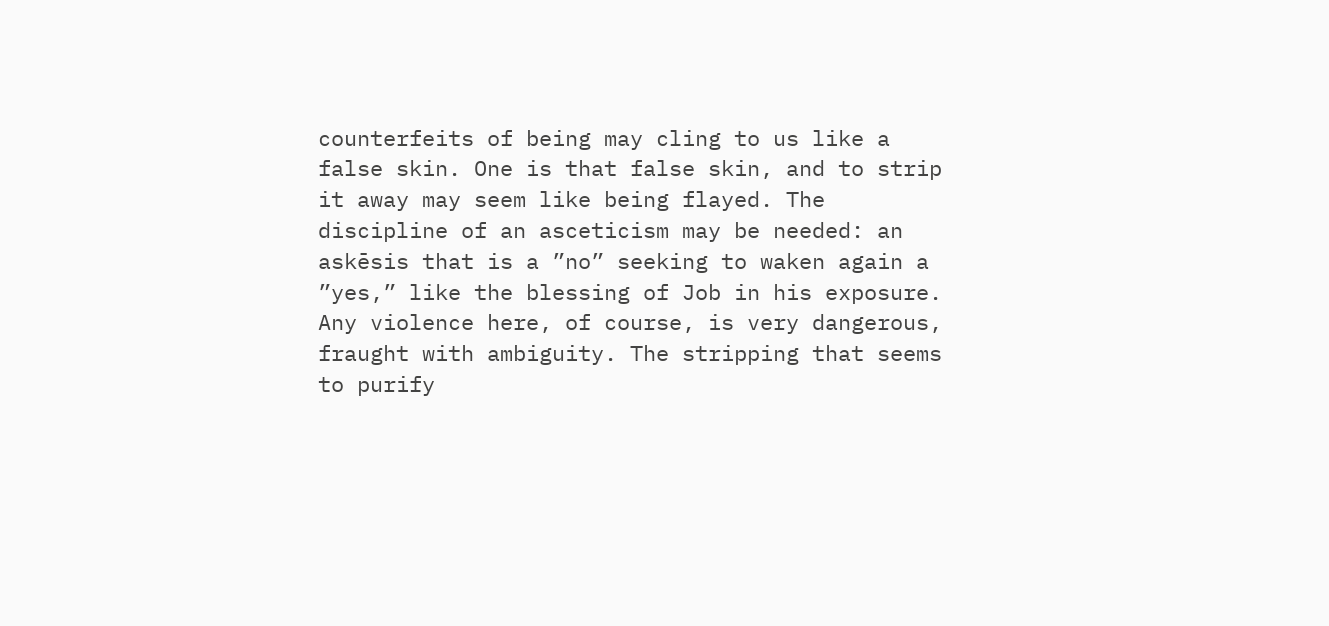counterfeits of being may cling to us like a false skin. One is that false skin, and to strip it away may seem like being flayed. The discipline of an asceticism may be needed: an askēsis that is a ”no” seeking to waken again a ”yes,” like the blessing of Job in his exposure. Any violence here, of course, is very dangerous, fraught with ambiguity. The stripping that seems to purify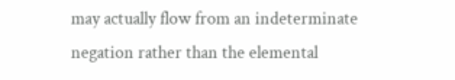may actually flow from an indeterminate negation rather than the elemental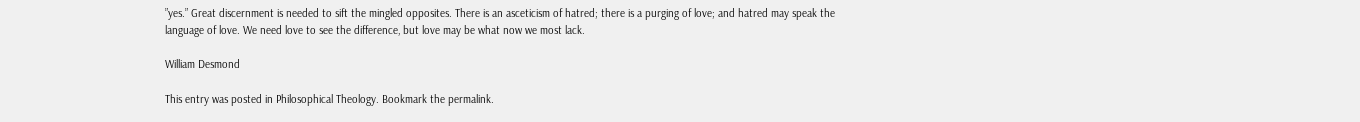”yes.” Great discernment is needed to sift the mingled opposites. There is an asceticism of hatred; there is a purging of love; and hatred may speak the language of love. We need love to see the difference, but love may be what now we most lack.

William Desmond

This entry was posted in Philosophical Theology. Bookmark the permalink.